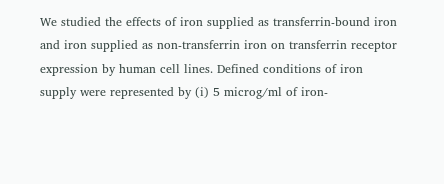We studied the effects of iron supplied as transferrin-bound iron and iron supplied as non-transferrin iron on transferrin receptor expression by human cell lines. Defined conditions of iron supply were represented by (i) 5 microg/ml of iron-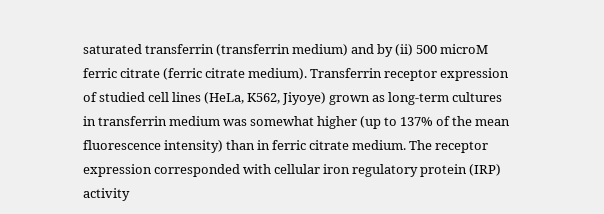saturated transferrin (transferrin medium) and by (ii) 500 microM ferric citrate (ferric citrate medium). Transferrin receptor expression of studied cell lines (HeLa, K562, Jiyoye) grown as long-term cultures in transferrin medium was somewhat higher (up to 137% of the mean fluorescence intensity) than in ferric citrate medium. The receptor expression corresponded with cellular iron regulatory protein (IRP) activity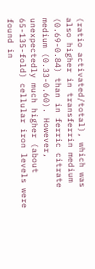(ratio activated/total), which was also higher in transferrin medium (0.69-0.84) than in ferric citrate medium (0.33-0.60). However, unexpectedly much higher (about 65-135-fold) cellular iron levels were found in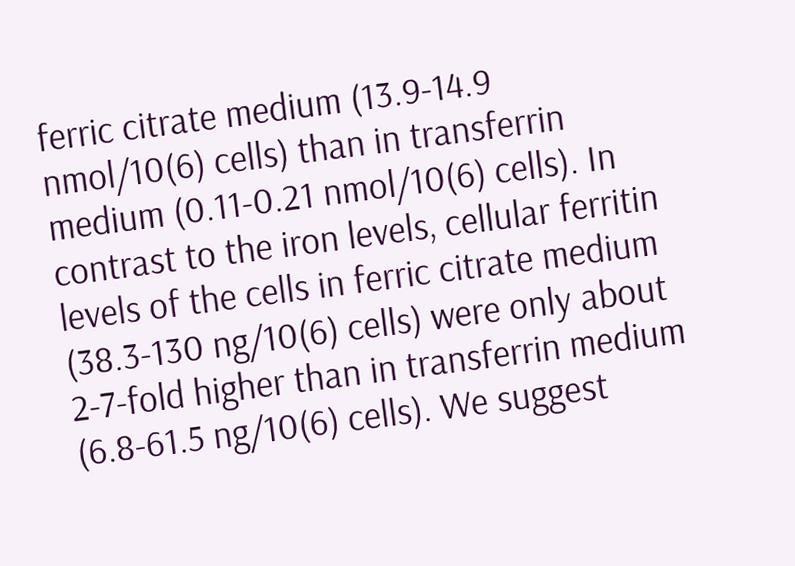ferric citrate medium (13.9-14.9 nmol/10(6) cells) than in transferrin medium (0.11-0.21 nmol/10(6) cells). In contrast to the iron levels, cellular ferritin levels of the cells in ferric citrate medium (38.3-130 ng/10(6) cells) were only about 2-7-fold higher than in transferrin medium (6.8-61.5 ng/10(6) cells). We suggest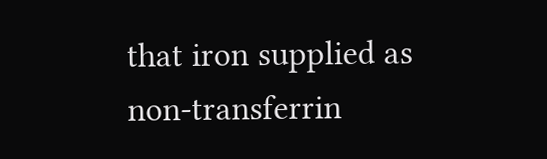that iron supplied as non-transferrin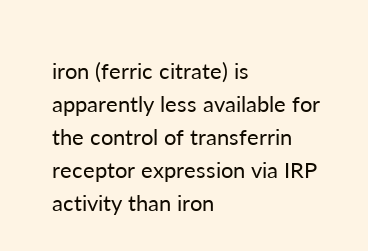iron (ferric citrate) is apparently less available for the control of transferrin receptor expression via IRP activity than iron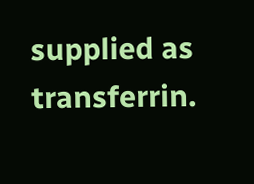supplied as transferrin.